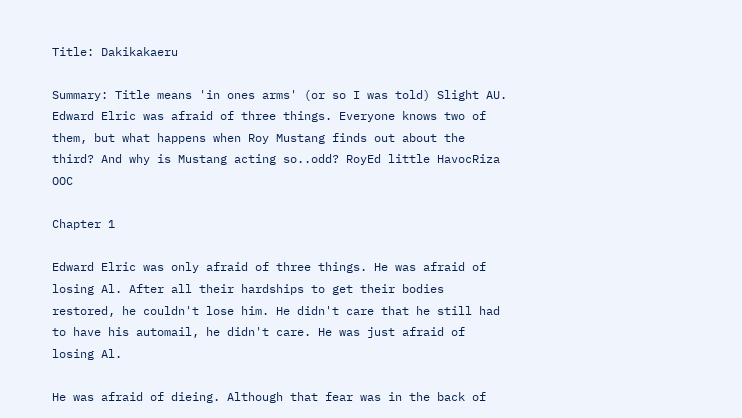Title: Dakikakaeru

Summary: Title means 'in ones arms' (or so I was told) Slight AU. Edward Elric was afraid of three things. Everyone knows two of them, but what happens when Roy Mustang finds out about the third? And why is Mustang acting so..odd? RoyEd little HavocRiza OOC

Chapter 1

Edward Elric was only afraid of three things. He was afraid of losing Al. After all their hardships to get their bodies restored, he couldn't lose him. He didn't care that he still had to have his automail, he didn't care. He was just afraid of losing Al.

He was afraid of dieing. Although that fear was in the back of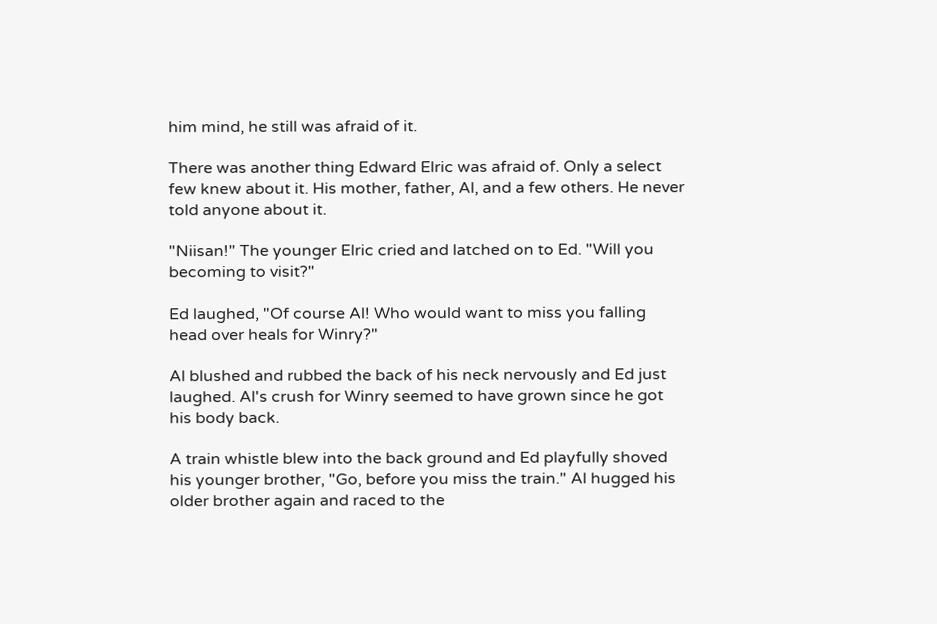him mind, he still was afraid of it.

There was another thing Edward Elric was afraid of. Only a select few knew about it. His mother, father, Al, and a few others. He never told anyone about it.

"Niisan!" The younger Elric cried and latched on to Ed. "Will you becoming to visit?"

Ed laughed, "Of course Al! Who would want to miss you falling head over heals for Winry?"

Al blushed and rubbed the back of his neck nervously and Ed just laughed. Al's crush for Winry seemed to have grown since he got his body back.

A train whistle blew into the back ground and Ed playfully shoved his younger brother, "Go, before you miss the train." Al hugged his older brother again and raced to the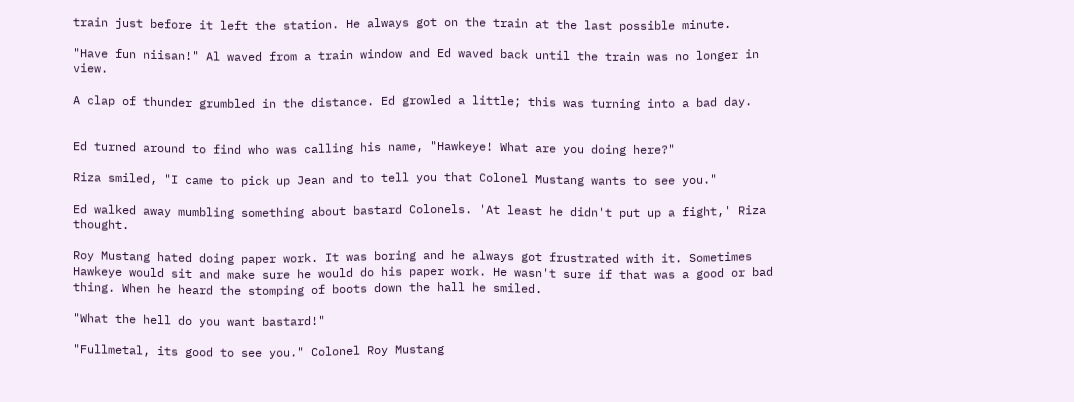train just before it left the station. He always got on the train at the last possible minute.

"Have fun niisan!" Al waved from a train window and Ed waved back until the train was no longer in view.

A clap of thunder grumbled in the distance. Ed growled a little; this was turning into a bad day.


Ed turned around to find who was calling his name, "Hawkeye! What are you doing here?"

Riza smiled, "I came to pick up Jean and to tell you that Colonel Mustang wants to see you."

Ed walked away mumbling something about bastard Colonels. 'At least he didn't put up a fight,' Riza thought.

Roy Mustang hated doing paper work. It was boring and he always got frustrated with it. Sometimes Hawkeye would sit and make sure he would do his paper work. He wasn't sure if that was a good or bad thing. When he heard the stomping of boots down the hall he smiled.

"What the hell do you want bastard!"

"Fullmetal, its good to see you." Colonel Roy Mustang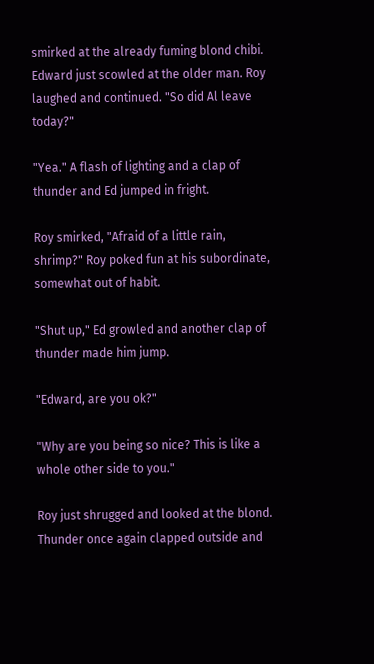smirked at the already fuming blond chibi. Edward just scowled at the older man. Roy laughed and continued. "So did Al leave today?"

"Yea." A flash of lighting and a clap of thunder and Ed jumped in fright.

Roy smirked, "Afraid of a little rain, shrimp?" Roy poked fun at his subordinate, somewhat out of habit.

"Shut up," Ed growled and another clap of thunder made him jump.

"Edward, are you ok?"

"Why are you being so nice? This is like a whole other side to you."

Roy just shrugged and looked at the blond. Thunder once again clapped outside and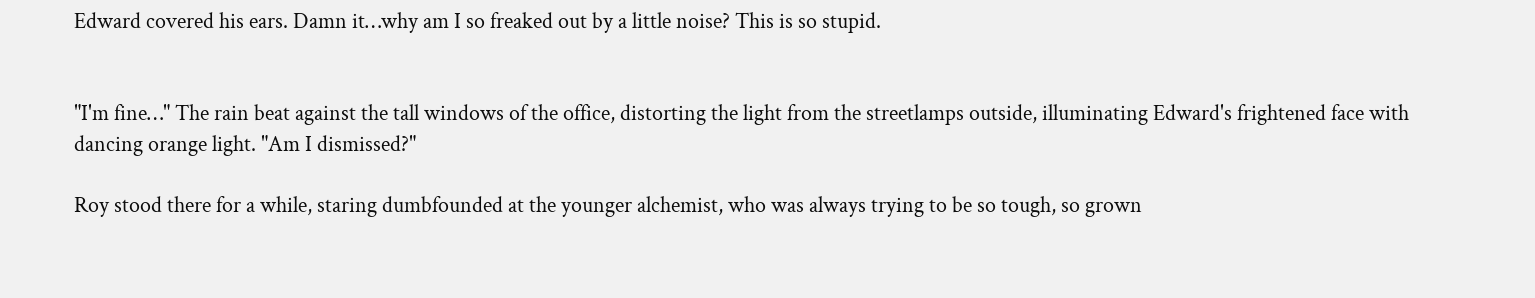Edward covered his ears. Damn it…why am I so freaked out by a little noise? This is so stupid.


"I'm fine…" The rain beat against the tall windows of the office, distorting the light from the streetlamps outside, illuminating Edward's frightened face with dancing orange light. "Am I dismissed?"

Roy stood there for a while, staring dumbfounded at the younger alchemist, who was always trying to be so tough, so grown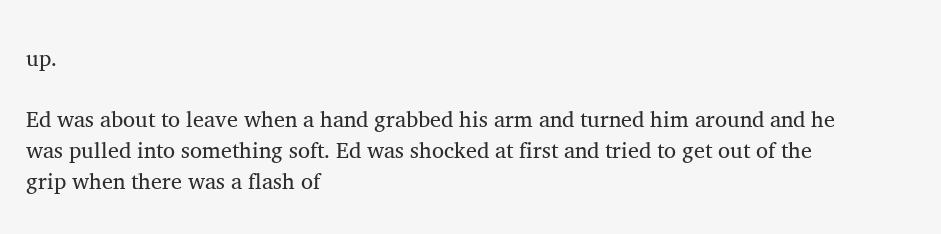up.

Ed was about to leave when a hand grabbed his arm and turned him around and he was pulled into something soft. Ed was shocked at first and tried to get out of the grip when there was a flash of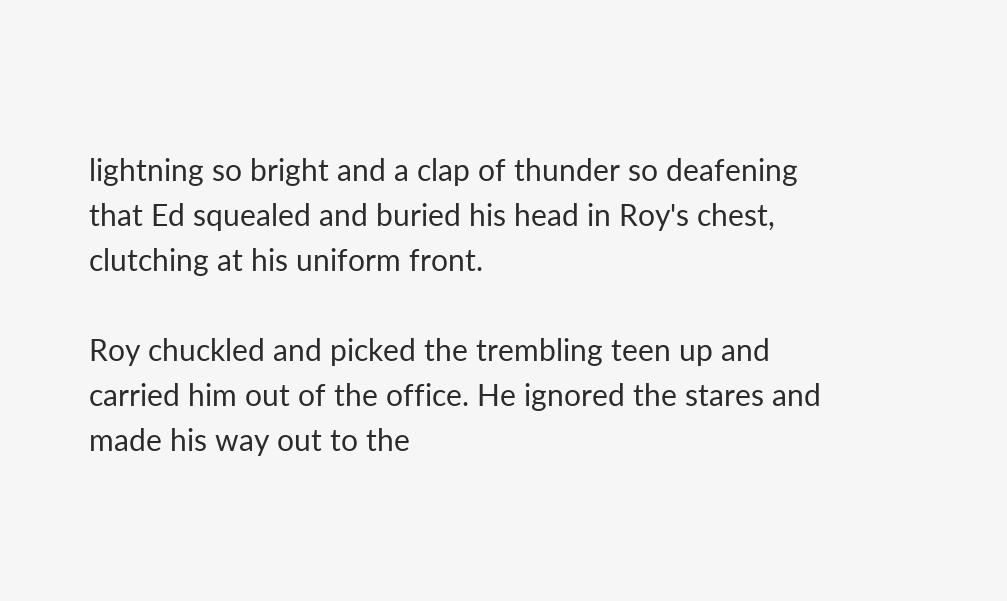lightning so bright and a clap of thunder so deafening that Ed squealed and buried his head in Roy's chest, clutching at his uniform front.

Roy chuckled and picked the trembling teen up and carried him out of the office. He ignored the stares and made his way out to the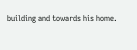building and towards his home.